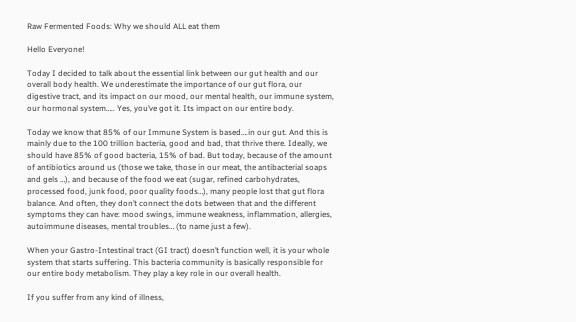Raw Fermented Foods: Why we should ALL eat them

Hello Everyone!

Today I decided to talk about the essential link between our gut health and our overall body health. We underestimate the importance of our gut flora, our digestive tract, and its impact on our mood, our mental health, our immune system, our hormonal system….. Yes, you’ve got it. Its impact on our entire body.

Today we know that 85% of our Immune System is based….in our gut. And this is mainly due to the 100 trillion bacteria, good and bad, that thrive there. Ideally, we should have 85% of good bacteria, 15% of bad. But today, because of the amount of antibiotics around us (those we take, those in our meat, the antibacterial soaps and gels …), and because of the food we eat (sugar, refined carbohydrates, processed food, junk food, poor quality foods…), many people lost that gut flora balance. And often, they don’t connect the dots between that and the different symptoms they can have: mood swings, immune weakness, inflammation, allergies, autoimmune diseases, mental troubles… (to name just a few).

When your Gastro-Intestinal tract (GI tract) doesn’t function well, it is your whole system that starts suffering. This bacteria community is basically responsible for our entire body metabolism. They play a key role in our overall health.

If you suffer from any kind of illness,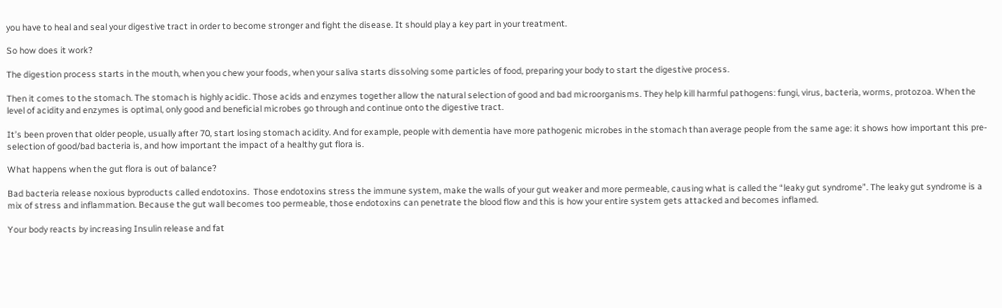you have to heal and seal your digestive tract in order to become stronger and fight the disease. It should play a key part in your treatment.

So how does it work?

The digestion process starts in the mouth, when you chew your foods, when your saliva starts dissolving some particles of food, preparing your body to start the digestive process.

Then it comes to the stomach. The stomach is highly acidic. Those acids and enzymes together allow the natural selection of good and bad microorganisms. They help kill harmful pathogens: fungi, virus, bacteria, worms, protozoa. When the level of acidity and enzymes is optimal, only good and beneficial microbes go through and continue onto the digestive tract.

It’s been proven that older people, usually after 70, start losing stomach acidity. And for example, people with dementia have more pathogenic microbes in the stomach than average people from the same age: it shows how important this pre-selection of good/bad bacteria is, and how important the impact of a healthy gut flora is.

What happens when the gut flora is out of balance?

Bad bacteria release noxious byproducts called endotoxins.  Those endotoxins stress the immune system, make the walls of your gut weaker and more permeable, causing what is called the “leaky gut syndrome”. The leaky gut syndrome is a mix of stress and inflammation. Because the gut wall becomes too permeable, those endotoxins can penetrate the blood flow and this is how your entire system gets attacked and becomes inflamed.

Your body reacts by increasing Insulin release and fat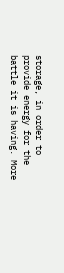storage, in order to provide energy for the battle it is having. More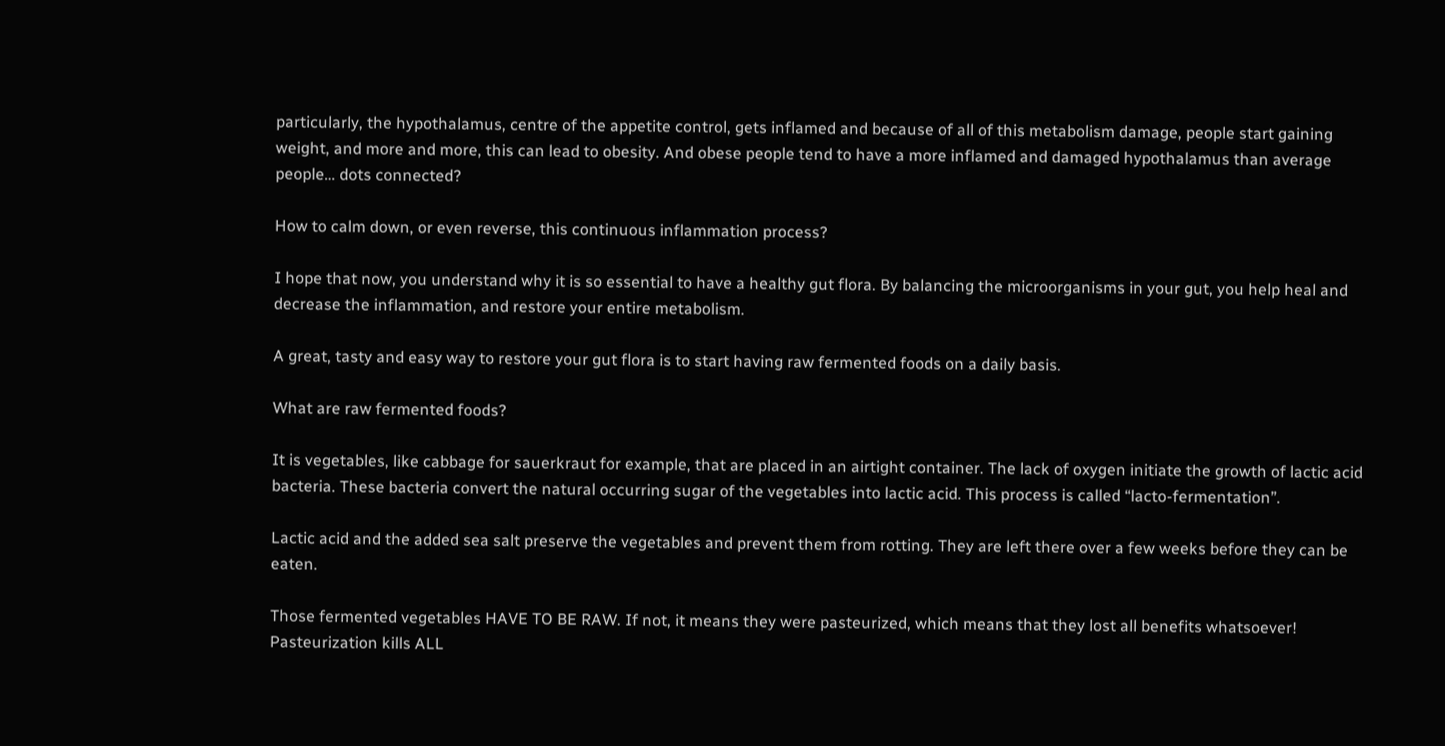particularly, the hypothalamus, centre of the appetite control, gets inflamed and because of all of this metabolism damage, people start gaining weight, and more and more, this can lead to obesity. And obese people tend to have a more inflamed and damaged hypothalamus than average people… dots connected?

How to calm down, or even reverse, this continuous inflammation process?

I hope that now, you understand why it is so essential to have a healthy gut flora. By balancing the microorganisms in your gut, you help heal and decrease the inflammation, and restore your entire metabolism.

A great, tasty and easy way to restore your gut flora is to start having raw fermented foods on a daily basis.

What are raw fermented foods?

It is vegetables, like cabbage for sauerkraut for example, that are placed in an airtight container. The lack of oxygen initiate the growth of lactic acid bacteria. These bacteria convert the natural occurring sugar of the vegetables into lactic acid. This process is called “lacto-fermentation”.

Lactic acid and the added sea salt preserve the vegetables and prevent them from rotting. They are left there over a few weeks before they can be eaten.

Those fermented vegetables HAVE TO BE RAW. If not, it means they were pasteurized, which means that they lost all benefits whatsoever! Pasteurization kills ALL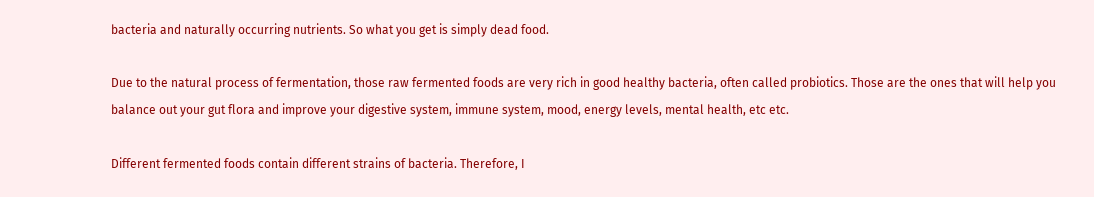bacteria and naturally occurring nutrients. So what you get is simply dead food.

Due to the natural process of fermentation, those raw fermented foods are very rich in good healthy bacteria, often called probiotics. Those are the ones that will help you balance out your gut flora and improve your digestive system, immune system, mood, energy levels, mental health, etc etc.

Different fermented foods contain different strains of bacteria. Therefore, I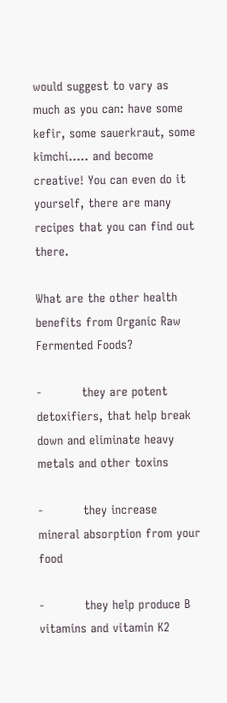would suggest to vary as much as you can: have some kefir, some sauerkraut, some kimchi….. and become creative! You can even do it yourself, there are many recipes that you can find out there.

What are the other health benefits from Organic Raw Fermented Foods?

-          they are potent detoxifiers, that help break down and eliminate heavy metals and other toxins

-          they increase mineral absorption from your food

-          they help produce B vitamins and vitamin K2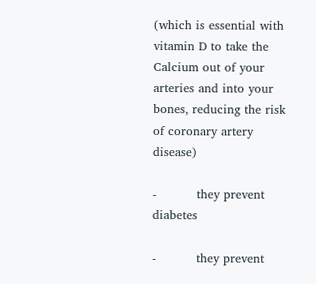(which is essential with vitamin D to take the Calcium out of your arteries and into your bones, reducing the risk of coronary artery disease)

-          they prevent diabetes

-          they prevent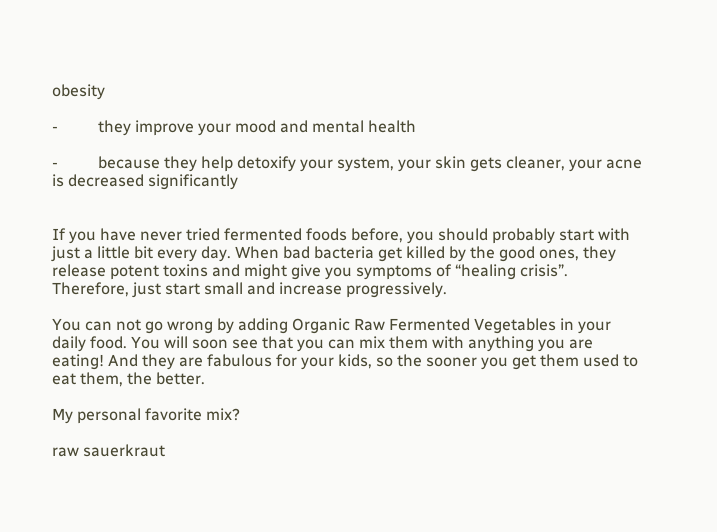obesity

-          they improve your mood and mental health

-          because they help detoxify your system, your skin gets cleaner, your acne is decreased significantly


If you have never tried fermented foods before, you should probably start with just a little bit every day. When bad bacteria get killed by the good ones, they release potent toxins and might give you symptoms of “healing crisis”. Therefore, just start small and increase progressively.

You can not go wrong by adding Organic Raw Fermented Vegetables in your daily food. You will soon see that you can mix them with anything you are eating! And they are fabulous for your kids, so the sooner you get them used to eat them, the better.

My personal favorite mix?

raw sauerkraut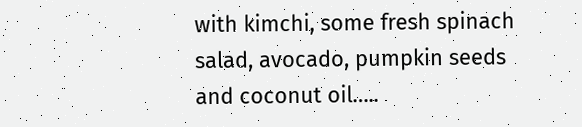with kimchi, some fresh spinach salad, avocado, pumpkin seeds and coconut oil…..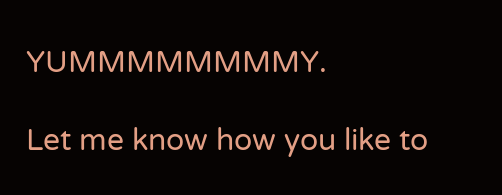YUMMMMMMMMY.

Let me know how you like to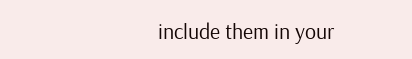include them in your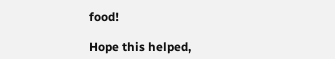food!

Hope this helped,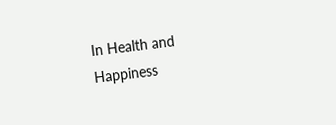In Health and Happiness